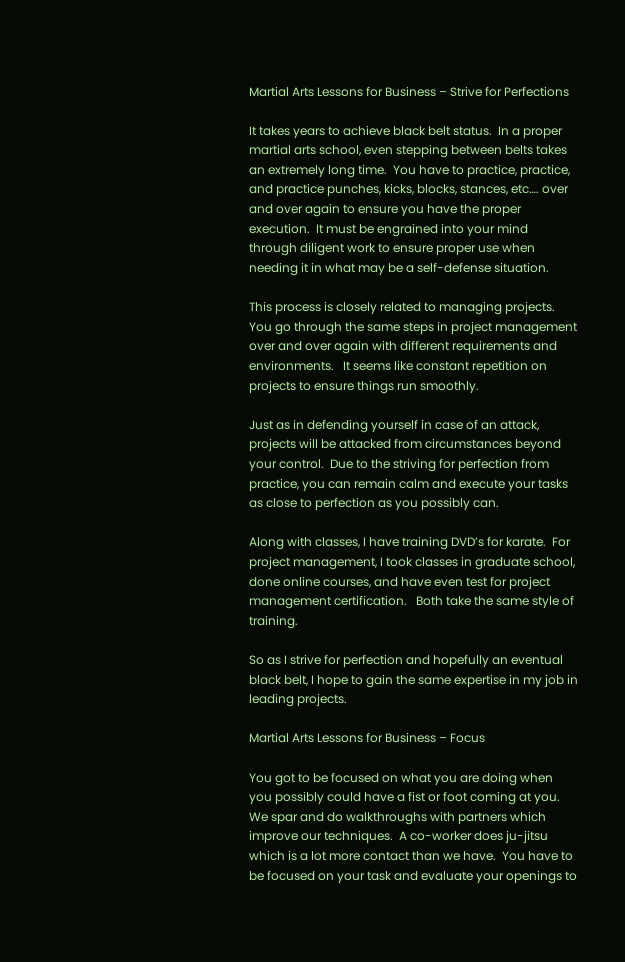Martial Arts Lessons for Business – Strive for Perfections

It takes years to achieve black belt status.  In a proper martial arts school, even stepping between belts takes an extremely long time.  You have to practice, practice, and practice punches, kicks, blocks, stances, etc…. over and over again to ensure you have the proper execution.  It must be engrained into your mind through diligent work to ensure proper use when needing it in what may be a self-defense situation.

This process is closely related to managing projects.  You go through the same steps in project management over and over again with different requirements and environments.   It seems like constant repetition on projects to ensure things run smoothly.

Just as in defending yourself in case of an attack, projects will be attacked from circumstances beyond your control.  Due to the striving for perfection from practice, you can remain calm and execute your tasks as close to perfection as you possibly can.

Along with classes, I have training DVD’s for karate.  For project management, I took classes in graduate school, done online courses, and have even test for project management certification.   Both take the same style of training.

So as I strive for perfection and hopefully an eventual black belt, I hope to gain the same expertise in my job in leading projects.

Martial Arts Lessons for Business – Focus

You got to be focused on what you are doing when you possibly could have a fist or foot coming at you.  We spar and do walkthroughs with partners which improve our techniques.  A co-worker does ju-jitsu which is a lot more contact than we have.  You have to be focused on your task and evaluate your openings to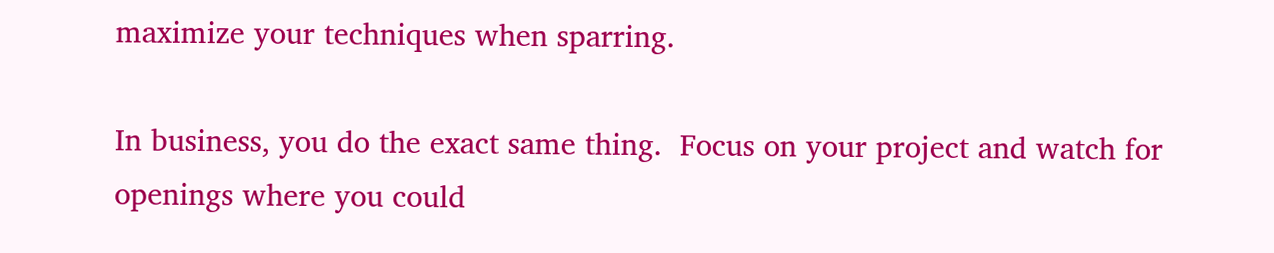maximize your techniques when sparring.

In business, you do the exact same thing.  Focus on your project and watch for openings where you could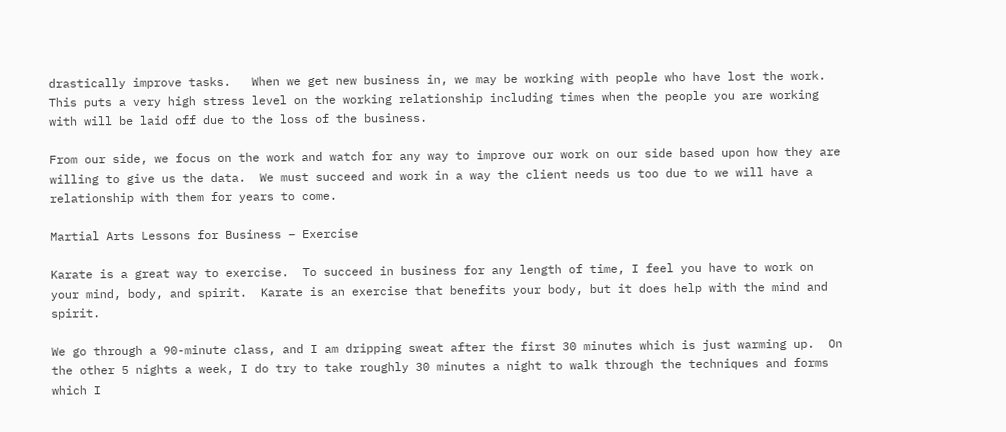drastically improve tasks.   When we get new business in, we may be working with people who have lost the work.  This puts a very high stress level on the working relationship including times when the people you are working with will be laid off due to the loss of the business.

From our side, we focus on the work and watch for any way to improve our work on our side based upon how they are willing to give us the data.  We must succeed and work in a way the client needs us too due to we will have a relationship with them for years to come.

Martial Arts Lessons for Business – Exercise

Karate is a great way to exercise.  To succeed in business for any length of time, I feel you have to work on your mind, body, and spirit.  Karate is an exercise that benefits your body, but it does help with the mind and spirit.

We go through a 90-minute class, and I am dripping sweat after the first 30 minutes which is just warming up.  On the other 5 nights a week, I do try to take roughly 30 minutes a night to walk through the techniques and forms which I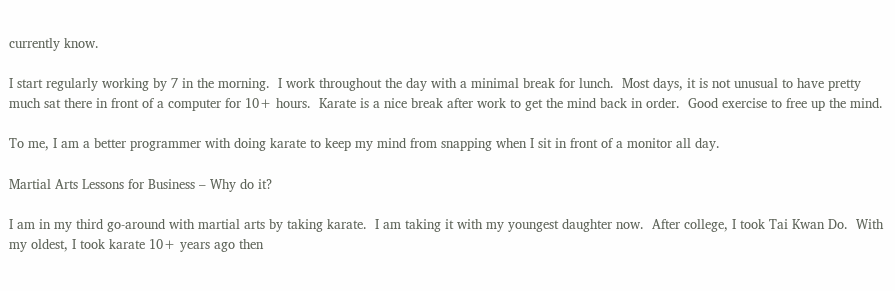currently know.

I start regularly working by 7 in the morning.  I work throughout the day with a minimal break for lunch.  Most days, it is not unusual to have pretty much sat there in front of a computer for 10+ hours.  Karate is a nice break after work to get the mind back in order.  Good exercise to free up the mind.

To me, I am a better programmer with doing karate to keep my mind from snapping when I sit in front of a monitor all day.

Martial Arts Lessons for Business – Why do it?

I am in my third go-around with martial arts by taking karate.  I am taking it with my youngest daughter now.  After college, I took Tai Kwan Do.  With my oldest, I took karate 10+ years ago then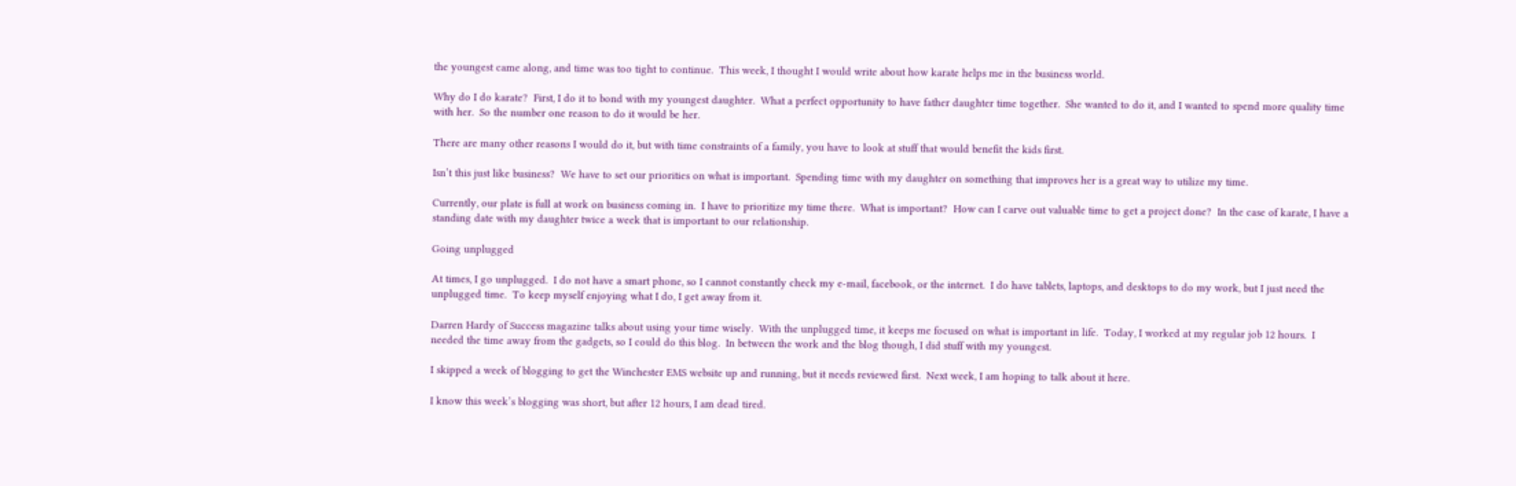the youngest came along, and time was too tight to continue.  This week, I thought I would write about how karate helps me in the business world.

Why do I do karate?  First, I do it to bond with my youngest daughter.  What a perfect opportunity to have father daughter time together.  She wanted to do it, and I wanted to spend more quality time with her.  So the number one reason to do it would be her.

There are many other reasons I would do it, but with time constraints of a family, you have to look at stuff that would benefit the kids first.

Isn’t this just like business?  We have to set our priorities on what is important.  Spending time with my daughter on something that improves her is a great way to utilize my time.

Currently, our plate is full at work on business coming in.  I have to prioritize my time there.  What is important?  How can I carve out valuable time to get a project done?  In the case of karate, I have a standing date with my daughter twice a week that is important to our relationship.

Going unplugged

At times, I go unplugged.  I do not have a smart phone, so I cannot constantly check my e-mail, facebook, or the internet.  I do have tablets, laptops, and desktops to do my work, but I just need the unplugged time.  To keep myself enjoying what I do, I get away from it.

Darren Hardy of Success magazine talks about using your time wisely.  With the unplugged time, it keeps me focused on what is important in life.  Today, I worked at my regular job 12 hours.  I needed the time away from the gadgets, so I could do this blog.  In between the work and the blog though, I did stuff with my youngest.

I skipped a week of blogging to get the Winchester EMS website up and running, but it needs reviewed first.  Next week, I am hoping to talk about it here.

I know this week’s blogging was short, but after 12 hours, I am dead tired.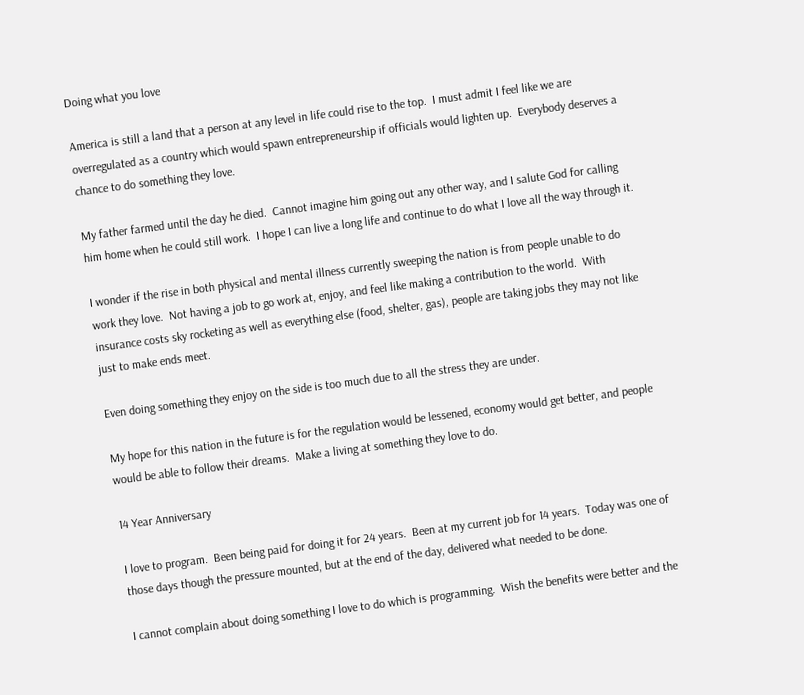Doing what you love

America is still a land that a person at any level in life could rise to the top.  I must admit I feel like we are overregulated as a country which would spawn entrepreneurship if officials would lighten up.  Everybody deserves a chance to do something they love.

My father farmed until the day he died.  Cannot imagine him going out any other way, and I salute God for calling him home when he could still work.  I hope I can live a long life and continue to do what I love all the way through it.

I wonder if the rise in both physical and mental illness currently sweeping the nation is from people unable to do work they love.  Not having a job to go work at, enjoy, and feel like making a contribution to the world.  With insurance costs sky rocketing as well as everything else (food, shelter, gas), people are taking jobs they may not like just to make ends meet.

Even doing something they enjoy on the side is too much due to all the stress they are under.

My hope for this nation in the future is for the regulation would be lessened, economy would get better, and people would be able to follow their dreams.  Make a living at something they love to do.

14 Year Anniversary

I love to program.  Been being paid for doing it for 24 years.  Been at my current job for 14 years.  Today was one of those days though the pressure mounted, but at the end of the day, delivered what needed to be done.

I cannot complain about doing something I love to do which is programming.  Wish the benefits were better and the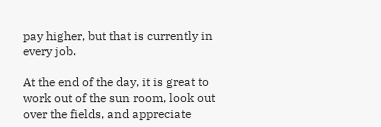pay higher, but that is currently in every job.

At the end of the day, it is great to work out of the sun room, look out over the fields, and appreciate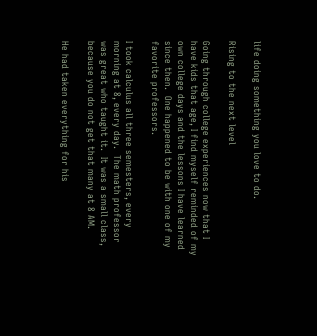life doing something you love to do.

Rising to the next level

Going through college experiences now that I have kids that age, I find myself reminded of my own college days and the lessons I have learned since then.  One happened to be with one of my favorite professors.

I took calculus all three semesters, every morning at 8, every day.  The math professor was great who taught it.  It was a small class, because you do not get that many at 8 AM.

He had taken everything for his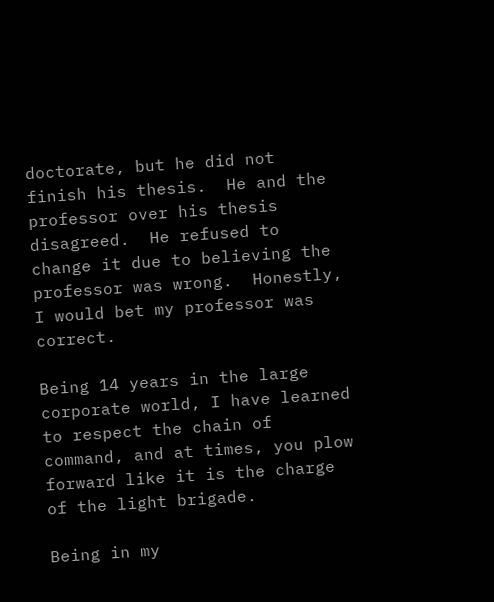doctorate, but he did not finish his thesis.  He and the professor over his thesis disagreed.  He refused to change it due to believing the professor was wrong.  Honestly, I would bet my professor was correct.

Being 14 years in the large corporate world, I have learned to respect the chain of command, and at times, you plow forward like it is the charge of the light brigade.

Being in my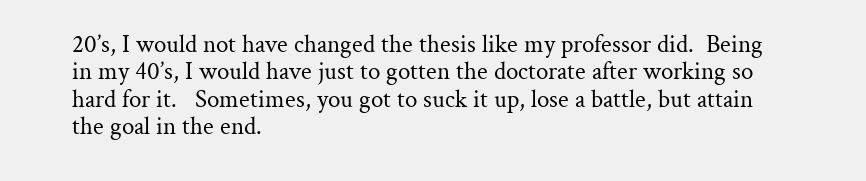20’s, I would not have changed the thesis like my professor did.  Being in my 40’s, I would have just to gotten the doctorate after working so hard for it.   Sometimes, you got to suck it up, lose a battle, but attain the goal in the end.